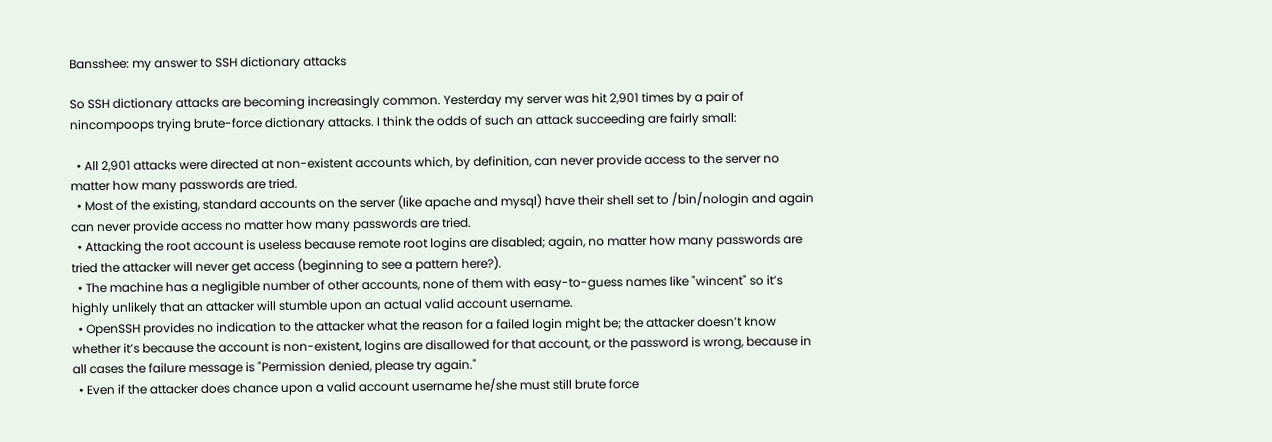Bansshee: my answer to SSH dictionary attacks

So SSH dictionary attacks are becoming increasingly common. Yesterday my server was hit 2,901 times by a pair of nincompoops trying brute-force dictionary attacks. I think the odds of such an attack succeeding are fairly small:

  • All 2,901 attacks were directed at non-existent accounts which, by definition, can never provide access to the server no matter how many passwords are tried.
  • Most of the existing, standard accounts on the server (like apache and mysql) have their shell set to /bin/nologin and again can never provide access no matter how many passwords are tried.
  • Attacking the root account is useless because remote root logins are disabled; again, no matter how many passwords are tried the attacker will never get access (beginning to see a pattern here?).
  • The machine has a negligible number of other accounts, none of them with easy-to-guess names like "wincent" so it’s highly unlikely that an attacker will stumble upon an actual valid account username.
  • OpenSSH provides no indication to the attacker what the reason for a failed login might be; the attacker doesn’t know whether it’s because the account is non-existent, logins are disallowed for that account, or the password is wrong, because in all cases the failure message is "Permission denied, please try again."
  • Even if the attacker does chance upon a valid account username he/she must still brute force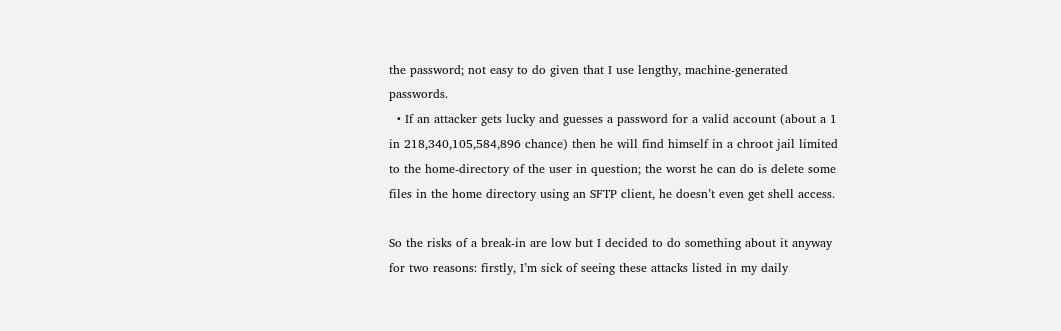the password; not easy to do given that I use lengthy, machine-generated passwords.
  • If an attacker gets lucky and guesses a password for a valid account (about a 1 in 218,340,105,584,896 chance) then he will find himself in a chroot jail limited to the home-directory of the user in question; the worst he can do is delete some files in the home directory using an SFTP client, he doesn’t even get shell access.

So the risks of a break-in are low but I decided to do something about it anyway for two reasons: firstly, I’m sick of seeing these attacks listed in my daily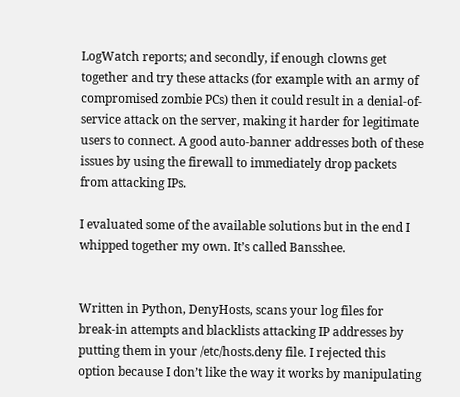LogWatch reports; and secondly, if enough clowns get together and try these attacks (for example with an army of compromised zombie PCs) then it could result in a denial-of-service attack on the server, making it harder for legitimate users to connect. A good auto-banner addresses both of these issues by using the firewall to immediately drop packets from attacking IPs.

I evaluated some of the available solutions but in the end I whipped together my own. It’s called Bansshee.


Written in Python, DenyHosts, scans your log files for break-in attempts and blacklists attacking IP addresses by putting them in your /etc/hosts.deny file. I rejected this option because I don’t like the way it works by manipulating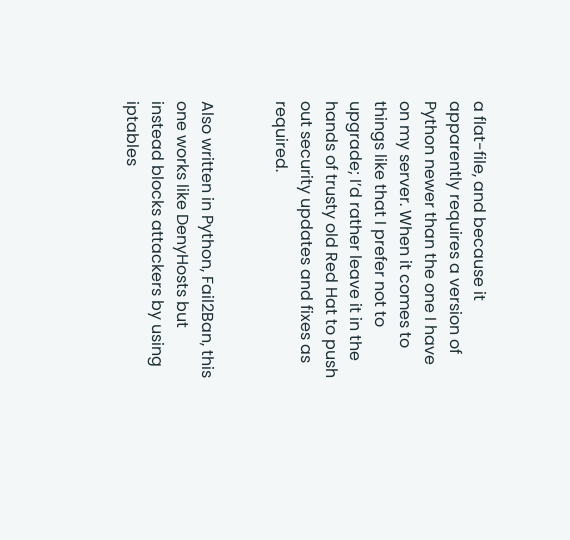a flat-file, and because it apparently requires a version of Python newer than the one I have on my server. When it comes to things like that I prefer not to upgrade; I’d rather leave it in the hands of trusty old Red Hat to push out security updates and fixes as required.


Also written in Python, Fail2Ban, this one works like DenyHosts but instead blocks attackers by using iptables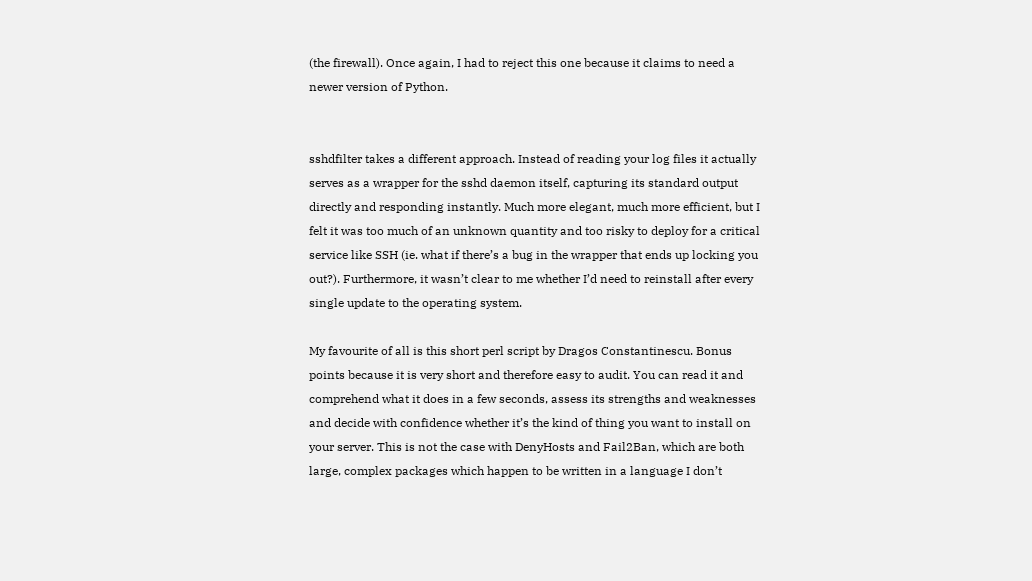(the firewall). Once again, I had to reject this one because it claims to need a newer version of Python.


sshdfilter takes a different approach. Instead of reading your log files it actually serves as a wrapper for the sshd daemon itself, capturing its standard output directly and responding instantly. Much more elegant, much more efficient, but I felt it was too much of an unknown quantity and too risky to deploy for a critical service like SSH (ie. what if there’s a bug in the wrapper that ends up locking you out?). Furthermore, it wasn’t clear to me whether I’d need to reinstall after every single update to the operating system.

My favourite of all is this short perl script by Dragos Constantinescu. Bonus points because it is very short and therefore easy to audit. You can read it and comprehend what it does in a few seconds, assess its strengths and weaknesses and decide with confidence whether it’s the kind of thing you want to install on your server. This is not the case with DenyHosts and Fail2Ban, which are both large, complex packages which happen to be written in a language I don’t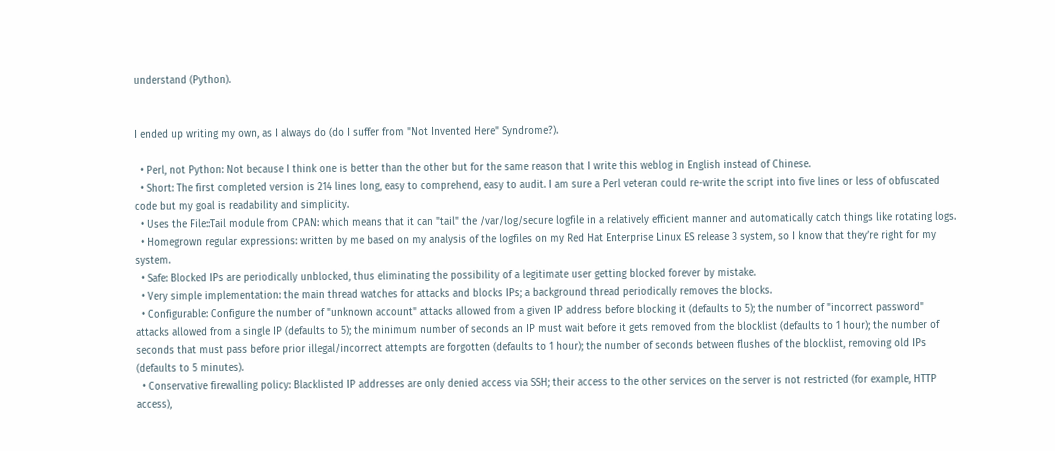understand (Python).


I ended up writing my own, as I always do (do I suffer from "Not Invented Here" Syndrome?).

  • Perl, not Python: Not because I think one is better than the other but for the same reason that I write this weblog in English instead of Chinese.
  • Short: The first completed version is 214 lines long, easy to comprehend, easy to audit. I am sure a Perl veteran could re-write the script into five lines or less of obfuscated code but my goal is readability and simplicity.
  • Uses the File::Tail module from CPAN: which means that it can "tail" the /var/log/secure logfile in a relatively efficient manner and automatically catch things like rotating logs.
  • Homegrown regular expressions: written by me based on my analysis of the logfiles on my Red Hat Enterprise Linux ES release 3 system, so I know that they’re right for my system.
  • Safe: Blocked IPs are periodically unblocked, thus eliminating the possibility of a legitimate user getting blocked forever by mistake.
  • Very simple implementation: the main thread watches for attacks and blocks IPs; a background thread periodically removes the blocks.
  • Configurable: Configure the number of "unknown account" attacks allowed from a given IP address before blocking it (defaults to 5); the number of "incorrect password" attacks allowed from a single IP (defaults to 5); the minimum number of seconds an IP must wait before it gets removed from the blocklist (defaults to 1 hour); the number of seconds that must pass before prior illegal/incorrect attempts are forgotten (defaults to 1 hour); the number of seconds between flushes of the blocklist, removing old IPs (defaults to 5 minutes).
  • Conservative firewalling policy: Blacklisted IP addresses are only denied access via SSH; their access to the other services on the server is not restricted (for example, HTTP access),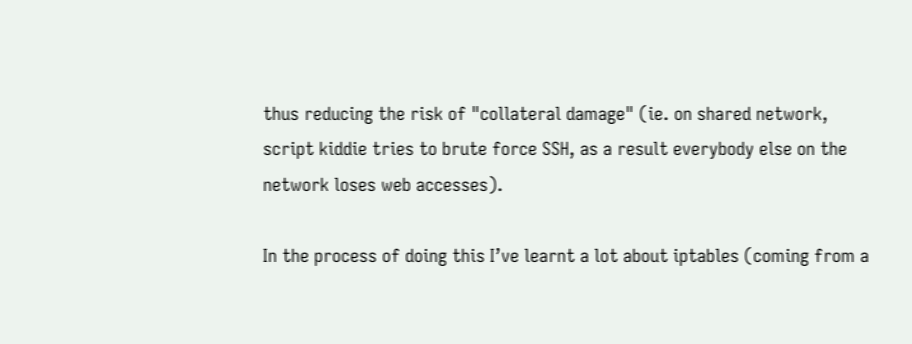thus reducing the risk of "collateral damage" (ie. on shared network, script kiddie tries to brute force SSH, as a result everybody else on the network loses web accesses).

In the process of doing this I’ve learnt a lot about iptables (coming from a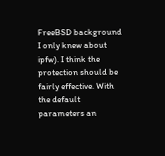FreeBSD background I only knew about ipfw). I think the protection should be fairly effective. With the default parameters an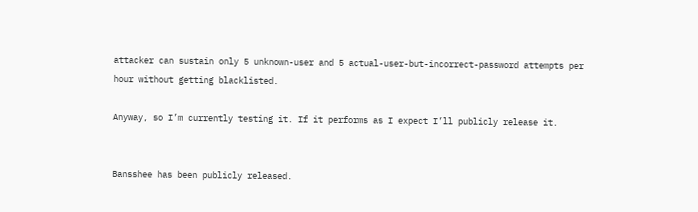attacker can sustain only 5 unknown-user and 5 actual-user-but-incorrect-password attempts per hour without getting blacklisted.

Anyway, so I’m currently testing it. If it performs as I expect I’ll publicly release it.


Bansshee has been publicly released.